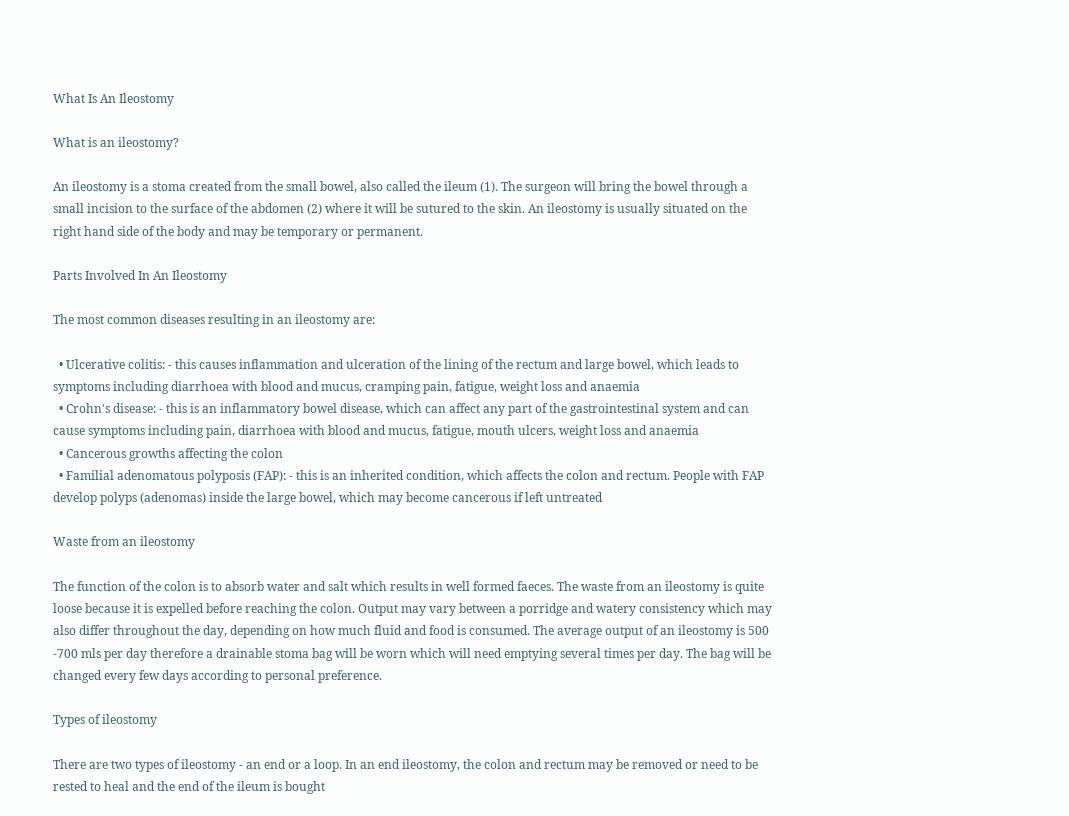What Is An Ileostomy

What is an ileostomy?

An ileostomy is a stoma created from the small bowel, also called the ileum (1). The surgeon will bring the bowel through a small incision to the surface of the abdomen (2) where it will be sutured to the skin. An ileostomy is usually situated on the right hand side of the body and may be temporary or permanent.

Parts Involved In An Ileostomy

The most common diseases resulting in an ileostomy are:

  • Ulcerative colitis: - this causes inflammation and ulceration of the lining of the rectum and large bowel, which leads to symptoms including diarrhoea with blood and mucus, cramping pain, fatigue, weight loss and anaemia
  • Crohn's disease: - this is an inflammatory bowel disease, which can affect any part of the gastrointestinal system and can cause symptoms including pain, diarrhoea with blood and mucus, fatigue, mouth ulcers, weight loss and anaemia
  • Cancerous growths affecting the colon
  • Familial adenomatous polyposis (FAP): - this is an inherited condition, which affects the colon and rectum. People with FAP develop polyps (adenomas) inside the large bowel, which may become cancerous if left untreated

Waste from an ileostomy

The function of the colon is to absorb water and salt which results in well formed faeces. The waste from an ileostomy is quite loose because it is expelled before reaching the colon. Output may vary between a porridge and watery consistency which may also differ throughout the day, depending on how much fluid and food is consumed. The average output of an ileostomy is 500 -700 mls per day therefore a drainable stoma bag will be worn which will need emptying several times per day. The bag will be changed every few days according to personal preference.

Types of ileostomy

There are two types of ileostomy - an end or a loop. In an end ileostomy, the colon and rectum may be removed or need to be rested to heal and the end of the ileum is bought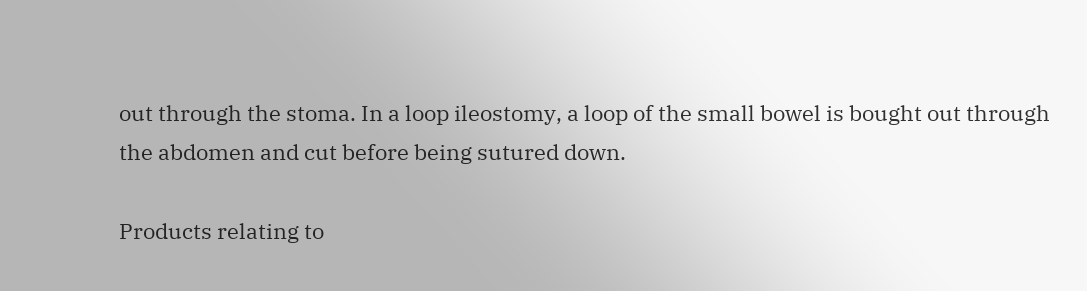out through the stoma. In a loop ileostomy, a loop of the small bowel is bought out through the abdomen and cut before being sutured down.

Products relating to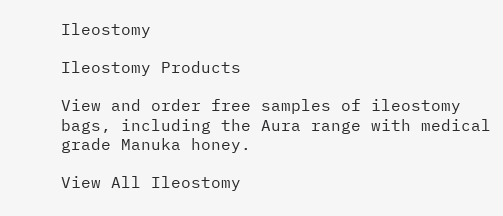Ileostomy

Ileostomy Products

View and order free samples of ileostomy bags, including the Aura range with medical grade Manuka honey.

View All Ileostomy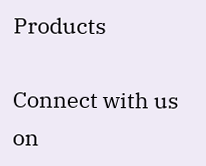Products

Connect with us on